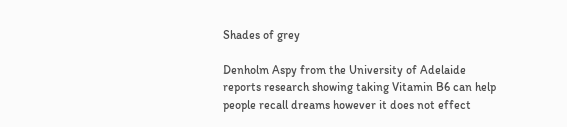Shades of grey

Denholm Aspy from the University of Adelaide reports research showing taking Vitamin B6 can help people recall dreams however it does not effect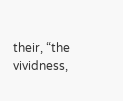their, “the vividness,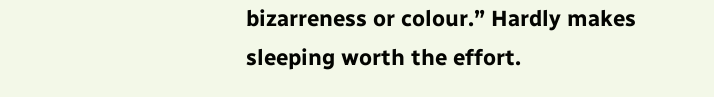bizarreness or colour.” Hardly makes sleeping worth the effort.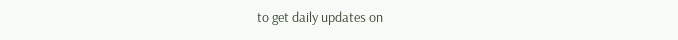to get daily updates on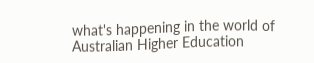what's happening in the world of Australian Higher Education